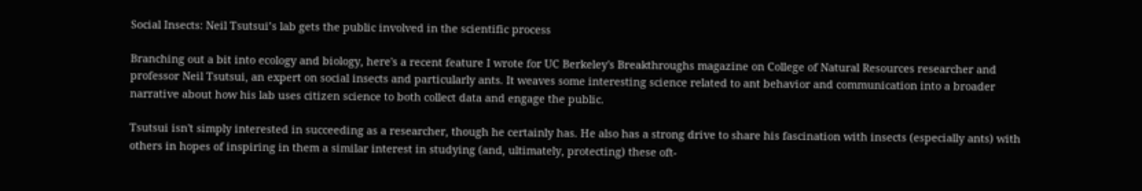Social Insects: Neil Tsutsui’s lab gets the public involved in the scientific process

Branching out a bit into ecology and biology, here's a recent feature I wrote for UC Berkeley's Breakthroughs magazine on College of Natural Resources researcher and professor Neil Tsutsui, an expert on social insects and particularly ants. It weaves some interesting science related to ant behavior and communication into a broader narrative about how his lab uses citizen science to both collect data and engage the public.

Tsutsui isn't simply interested in succeeding as a researcher, though he certainly has. He also has a strong drive to share his fascination with insects (especially ants) with others in hopes of inspiring in them a similar interest in studying (and, ultimately, protecting) these oft-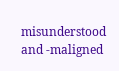misunderstood and -maligned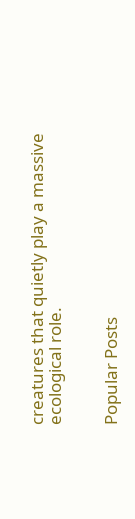creatures that quietly play a massive ecological role.


Popular Posts